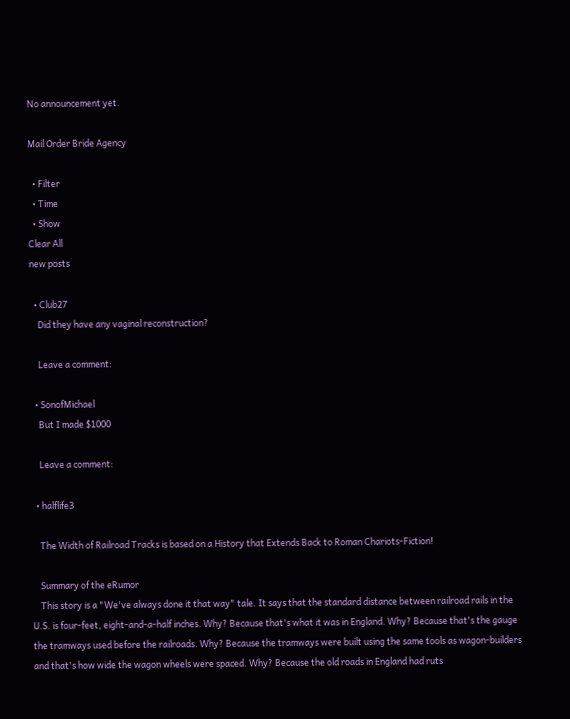No announcement yet.

Mail Order Bride Agency

  • Filter
  • Time
  • Show
Clear All
new posts

  • Club27
    Did they have any vaginal reconstruction?

    Leave a comment:

  • SonofMichael
    But I made $1000

    Leave a comment:

  • halflife3

    The Width of Railroad Tracks is based on a History that Extends Back to Roman Chariots-Fiction!

    Summary of the eRumor
    This story is a "We've always done it that way" tale. It says that the standard distance between railroad rails in the U.S. is four-feet, eight-and-a-half inches. Why? Because that's what it was in England. Why? Because that's the gauge the tramways used before the railroads. Why? Because the tramways were built using the same tools as wagon-builders and that's how wide the wagon wheels were spaced. Why? Because the old roads in England had ruts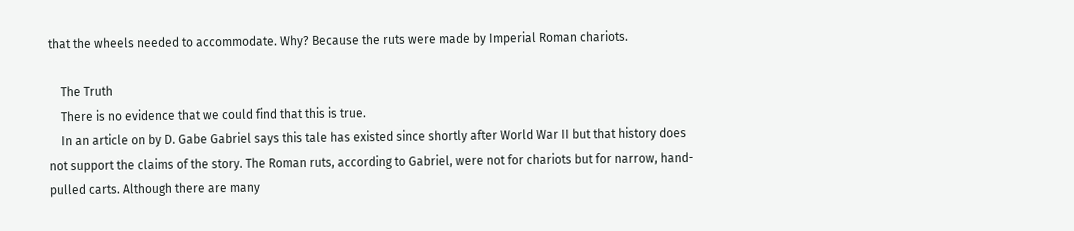that the wheels needed to accommodate. Why? Because the ruts were made by Imperial Roman chariots.

    The Truth
    There is no evidence that we could find that this is true.
    In an article on by D. Gabe Gabriel says this tale has existed since shortly after World War II but that history does not support the claims of the story. The Roman ruts, according to Gabriel, were not for chariots but for narrow, hand-pulled carts. Although there are many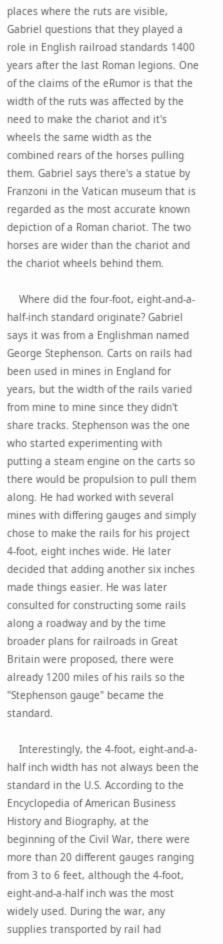places where the ruts are visible, Gabriel questions that they played a role in English railroad standards 1400 years after the last Roman legions. One of the claims of the eRumor is that the width of the ruts was affected by the need to make the chariot and it's wheels the same width as the combined rears of the horses pulling them. Gabriel says there's a statue by Franzoni in the Vatican museum that is regarded as the most accurate known depiction of a Roman chariot. The two horses are wider than the chariot and the chariot wheels behind them.

    Where did the four-foot, eight-and-a-half-inch standard originate? Gabriel says it was from a Englishman named George Stephenson. Carts on rails had been used in mines in England for years, but the width of the rails varied from mine to mine since they didn't share tracks. Stephenson was the one who started experimenting with putting a steam engine on the carts so there would be propulsion to pull them along. He had worked with several mines with differing gauges and simply chose to make the rails for his project 4-foot, eight inches wide. He later decided that adding another six inches made things easier. He was later consulted for constructing some rails along a roadway and by the time broader plans for railroads in Great Britain were proposed, there were already 1200 miles of his rails so the "Stephenson gauge" became the standard.

    Interestingly, the 4-foot, eight-and-a-half inch width has not always been the standard in the U.S. According to the Encyclopedia of American Business History and Biography, at the beginning of the Civil War, there were more than 20 different gauges ranging from 3 to 6 feet, although the 4-foot, eight-and-a-half inch was the most widely used. During the war, any supplies transported by rail had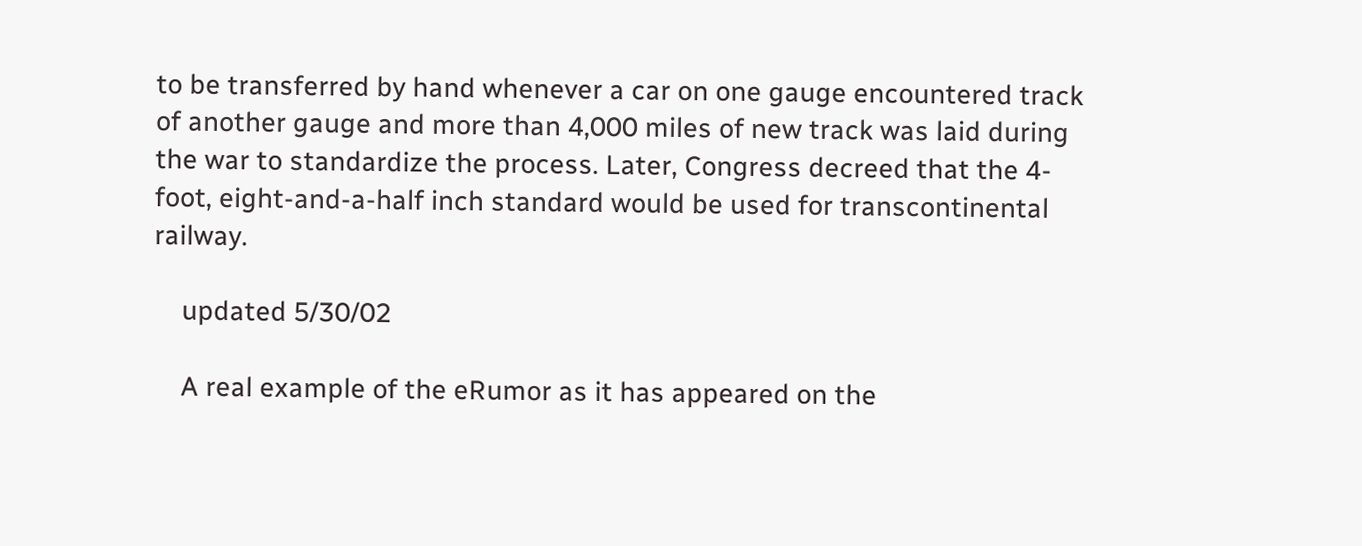to be transferred by hand whenever a car on one gauge encountered track of another gauge and more than 4,000 miles of new track was laid during the war to standardize the process. Later, Congress decreed that the 4-foot, eight-and-a-half inch standard would be used for transcontinental railway.

    updated 5/30/02

    A real example of the eRumor as it has appeared on the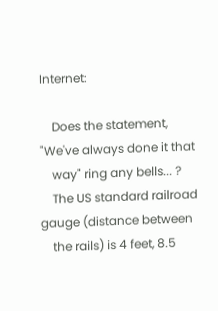Internet:

    Does the statement, "We've always done it that
    way" ring any bells... ?
    The US standard railroad gauge (distance between
    the rails) is 4 feet, 8.5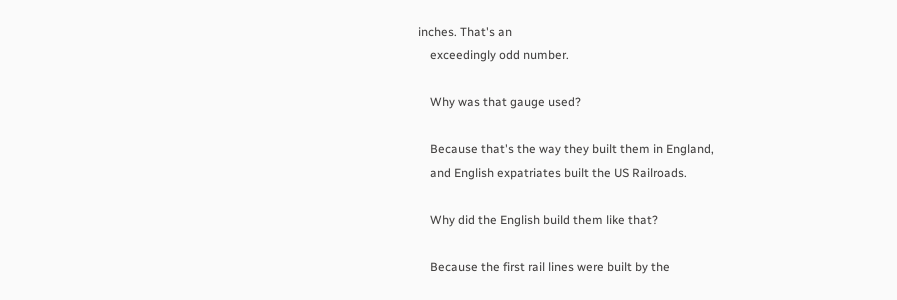inches. That's an
    exceedingly odd number.

    Why was that gauge used?

    Because that's the way they built them in England,
    and English expatriates built the US Railroads.

    Why did the English build them like that?

    Because the first rail lines were built by the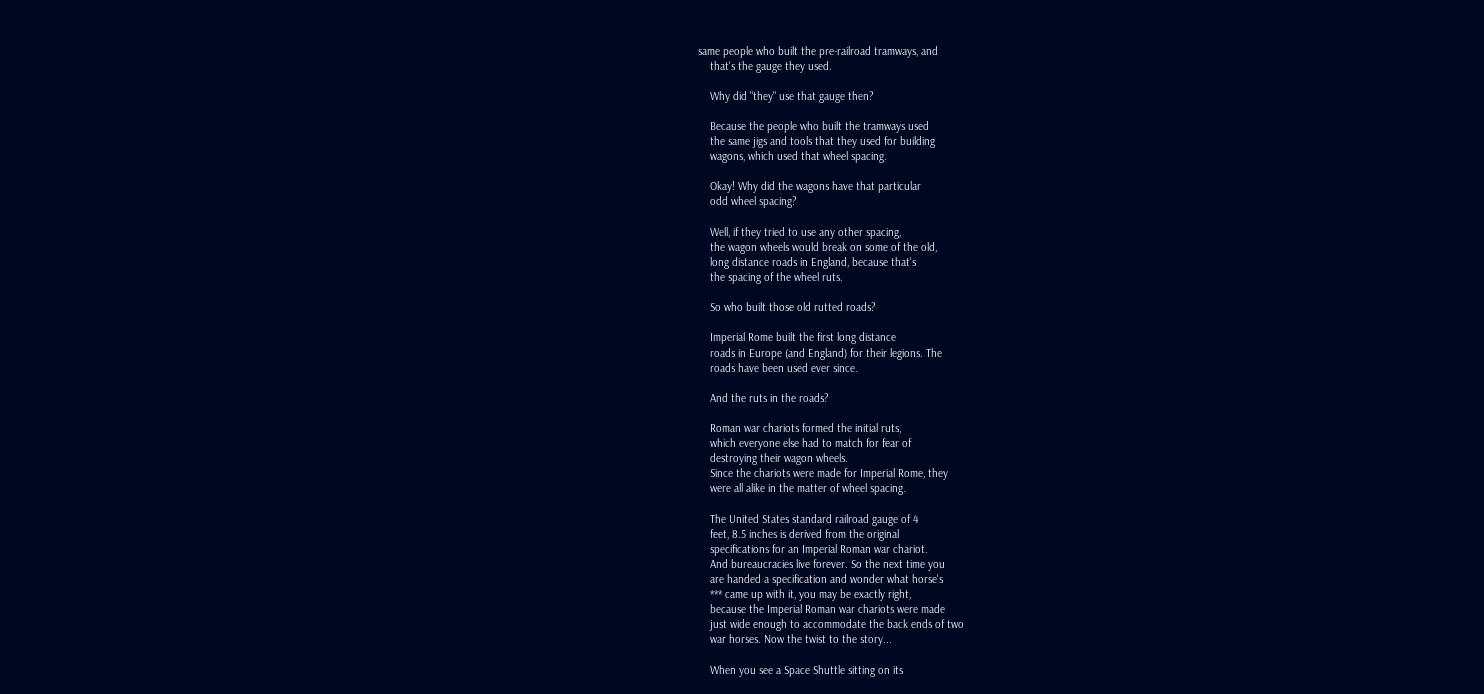same people who built the pre-railroad tramways, and
    that's the gauge they used.

    Why did "they" use that gauge then?

    Because the people who built the tramways used
    the same jigs and tools that they used for building
    wagons, which used that wheel spacing.

    Okay! Why did the wagons have that particular
    odd wheel spacing?

    Well, if they tried to use any other spacing,
    the wagon wheels would break on some of the old,
    long distance roads in England, because that's
    the spacing of the wheel ruts.

    So who built those old rutted roads?

    Imperial Rome built the first long distance
    roads in Europe (and England) for their legions. The
    roads have been used ever since.

    And the ruts in the roads?

    Roman war chariots formed the initial ruts,
    which everyone else had to match for fear of
    destroying their wagon wheels.
    Since the chariots were made for Imperial Rome, they
    were all alike in the matter of wheel spacing.

    The United States standard railroad gauge of 4
    feet, 8.5 inches is derived from the original
    specifications for an Imperial Roman war chariot.
    And bureaucracies live forever. So the next time you
    are handed a specification and wonder what horse's
    *** came up with it, you may be exactly right,
    because the Imperial Roman war chariots were made
    just wide enough to accommodate the back ends of two
    war horses. Now the twist to the story...

    When you see a Space Shuttle sitting on its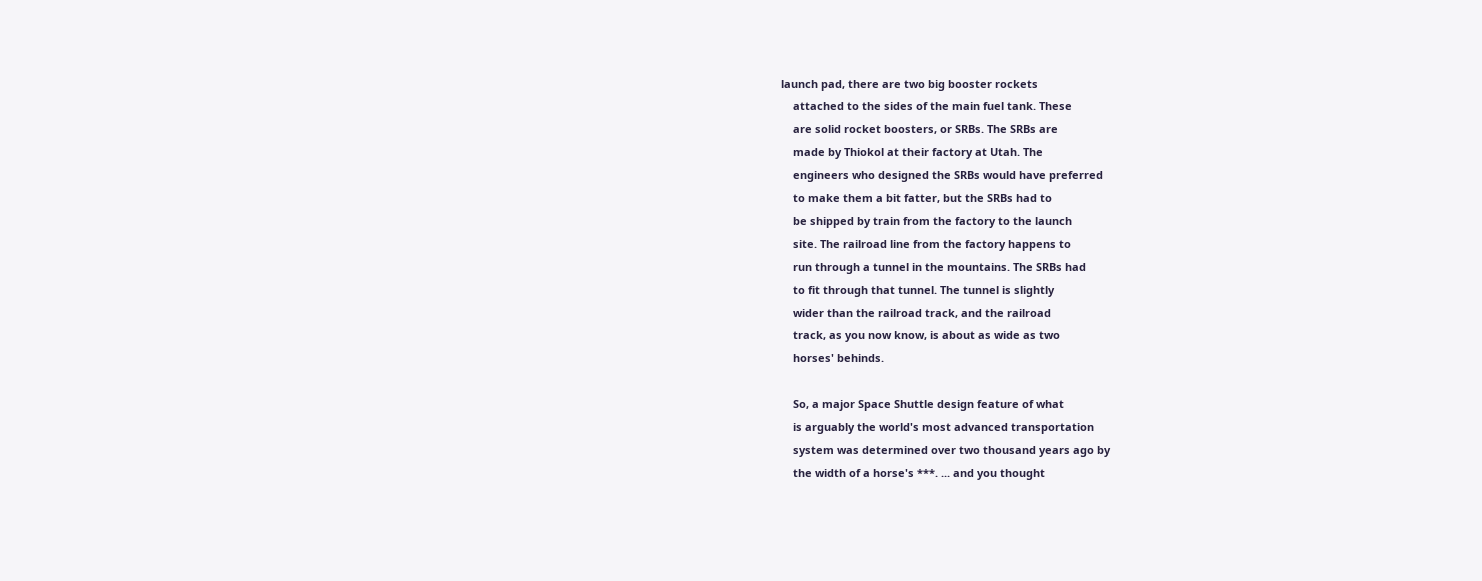launch pad, there are two big booster rockets
    attached to the sides of the main fuel tank. These
    are solid rocket boosters, or SRBs. The SRBs are
    made by Thiokol at their factory at Utah. The
    engineers who designed the SRBs would have preferred
    to make them a bit fatter, but the SRBs had to
    be shipped by train from the factory to the launch
    site. The railroad line from the factory happens to
    run through a tunnel in the mountains. The SRBs had
    to fit through that tunnel. The tunnel is slightly
    wider than the railroad track, and the railroad
    track, as you now know, is about as wide as two
    horses' behinds.

    So, a major Space Shuttle design feature of what
    is arguably the world's most advanced transportation
    system was determined over two thousand years ago by
    the width of a horse's ***. ... and you thought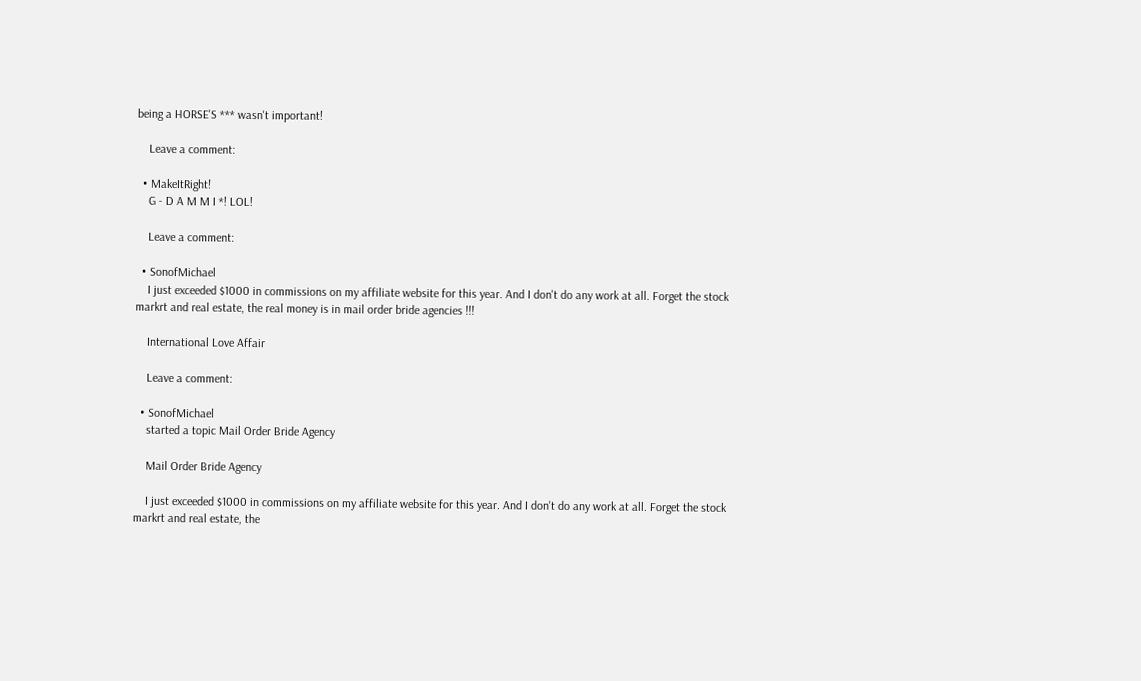being a HORSE'S *** wasn't important!

    Leave a comment:

  • MakeItRight!
    G - D A M M I *! LOL!

    Leave a comment:

  • SonofMichael
    I just exceeded $1000 in commissions on my affiliate website for this year. And I don't do any work at all. Forget the stock markrt and real estate, the real money is in mail order bride agencies !!!

    International Love Affair

    Leave a comment:

  • SonofMichael
    started a topic Mail Order Bride Agency

    Mail Order Bride Agency

    I just exceeded $1000 in commissions on my affiliate website for this year. And I don't do any work at all. Forget the stock markrt and real estate, the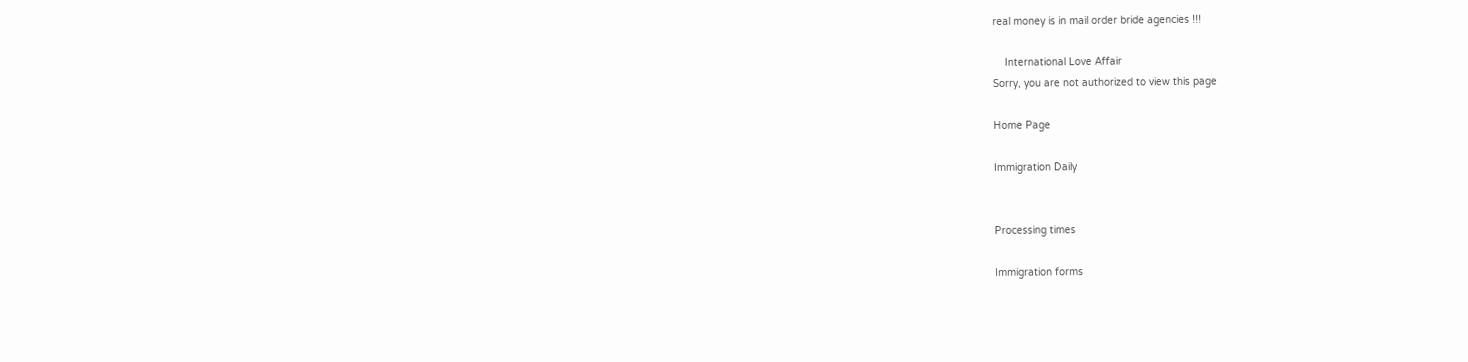real money is in mail order bride agencies !!!

    International Love Affair
Sorry, you are not authorized to view this page

Home Page

Immigration Daily


Processing times

Immigration forms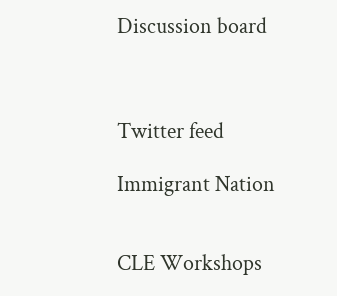Discussion board



Twitter feed

Immigrant Nation


CLE Workshops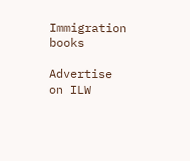Immigration books

Advertise on ILW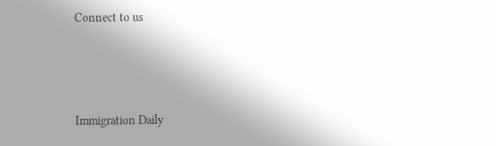Connect to us



Immigration Daily